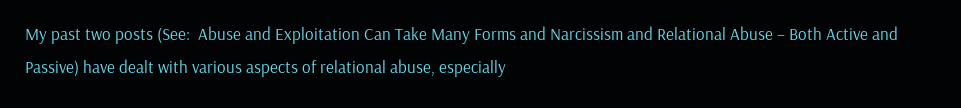My past two posts (See:  Abuse and Exploitation Can Take Many Forms and Narcissism and Relational Abuse – Both Active and Passive) have dealt with various aspects of relational abuse, especially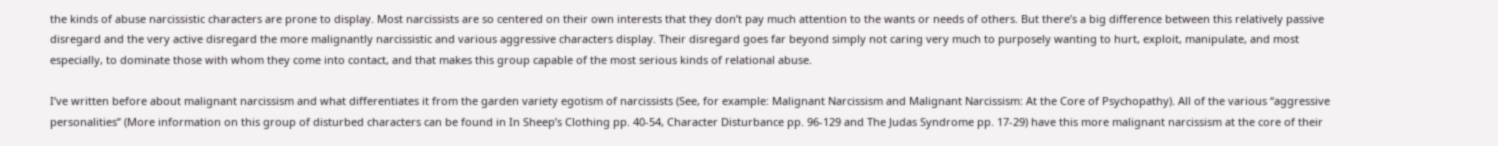the kinds of abuse narcissistic characters are prone to display. Most narcissists are so centered on their own interests that they don’t pay much attention to the wants or needs of others. But there’s a big difference between this relatively passive disregard and the very active disregard the more malignantly narcissistic and various aggressive characters display. Their disregard goes far beyond simply not caring very much to purposely wanting to hurt, exploit, manipulate, and most especially, to dominate those with whom they come into contact, and that makes this group capable of the most serious kinds of relational abuse.

I’ve written before about malignant narcissism and what differentiates it from the garden variety egotism of narcissists (See, for example: Malignant Narcissism and Malignant Narcissism: At the Core of Psychopathy). All of the various “aggressive personalities” (More information on this group of disturbed characters can be found in In Sheep’s Clothing pp. 40-54, Character Disturbance pp. 96-129 and The Judas Syndrome pp. 17-29) have this more malignant narcissism at the core of their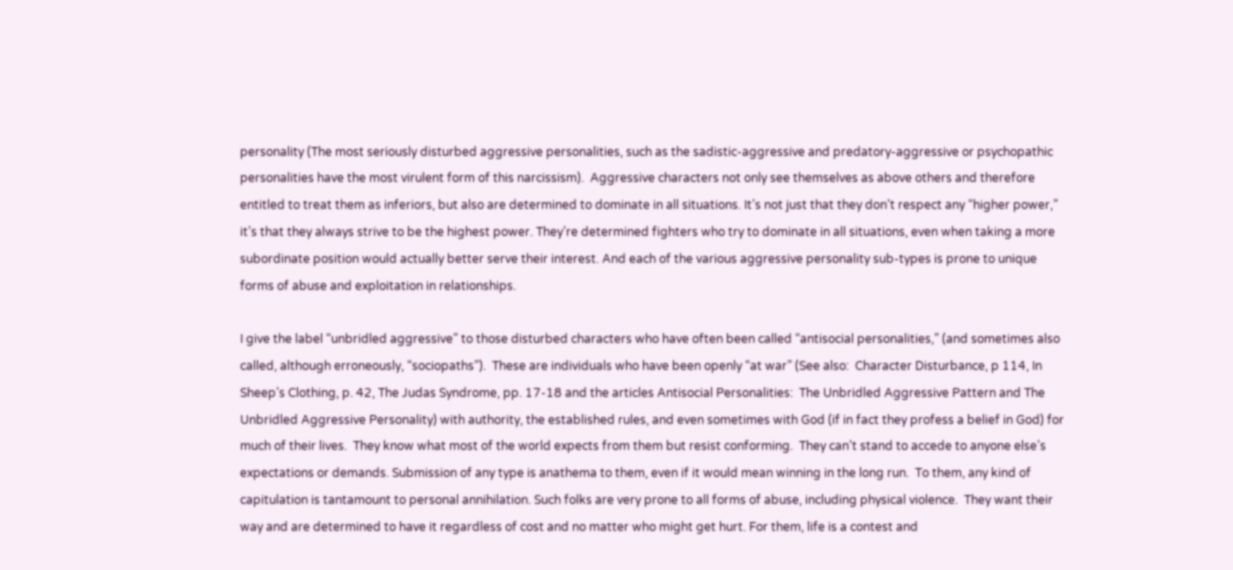personality (The most seriously disturbed aggressive personalities, such as the sadistic-aggressive and predatory-aggressive or psychopathic personalities have the most virulent form of this narcissism).  Aggressive characters not only see themselves as above others and therefore entitled to treat them as inferiors, but also are determined to dominate in all situations. It’s not just that they don’t respect any “higher power,” it’s that they always strive to be the highest power. They’re determined fighters who try to dominate in all situations, even when taking a more subordinate position would actually better serve their interest. And each of the various aggressive personality sub-types is prone to unique forms of abuse and exploitation in relationships.

I give the label “unbridled aggressive” to those disturbed characters who have often been called “antisocial personalities,” (and sometimes also called, although erroneously, “sociopaths”).  These are individuals who have been openly “at war” (See also:  Character Disturbance, p 114, In Sheep’s Clothing, p. 42, The Judas Syndrome, pp. 17-18 and the articles Antisocial Personalities:  The Unbridled Aggressive Pattern and The Unbridled Aggressive Personality) with authority, the established rules, and even sometimes with God (if in fact they profess a belief in God) for much of their lives.  They know what most of the world expects from them but resist conforming.  They can’t stand to accede to anyone else’s expectations or demands. Submission of any type is anathema to them, even if it would mean winning in the long run.  To them, any kind of capitulation is tantamount to personal annihilation. Such folks are very prone to all forms of abuse, including physical violence.  They want their way and are determined to have it regardless of cost and no matter who might get hurt. For them, life is a contest and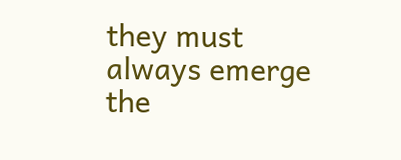they must always emerge the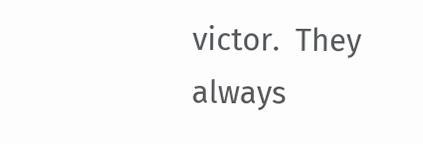victor.  They always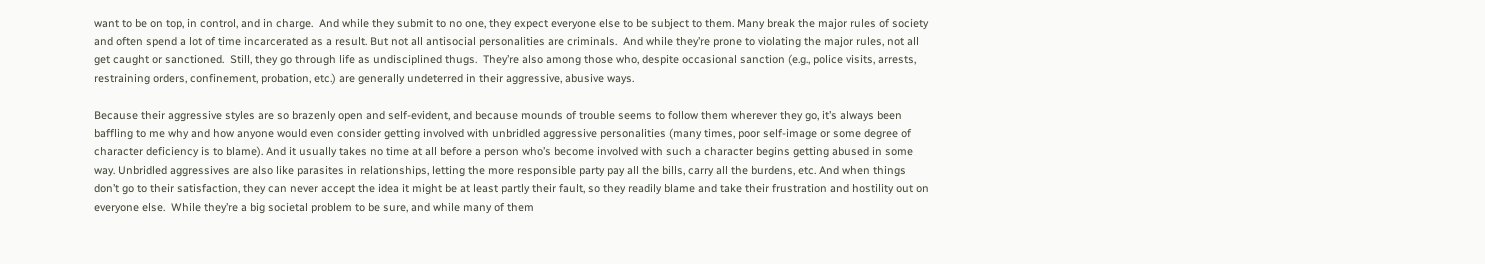want to be on top, in control, and in charge.  And while they submit to no one, they expect everyone else to be subject to them. Many break the major rules of society and often spend a lot of time incarcerated as a result. But not all antisocial personalities are criminals.  And while they’re prone to violating the major rules, not all get caught or sanctioned.  Still, they go through life as undisciplined thugs.  They’re also among those who, despite occasional sanction (e.g., police visits, arrests, restraining orders, confinement, probation, etc.) are generally undeterred in their aggressive, abusive ways.

Because their aggressive styles are so brazenly open and self-evident, and because mounds of trouble seems to follow them wherever they go, it’s always been baffling to me why and how anyone would even consider getting involved with unbridled aggressive personalities (many times, poor self-image or some degree of character deficiency is to blame). And it usually takes no time at all before a person who’s become involved with such a character begins getting abused in some way. Unbridled aggressives are also like parasites in relationships, letting the more responsible party pay all the bills, carry all the burdens, etc. And when things don’t go to their satisfaction, they can never accept the idea it might be at least partly their fault, so they readily blame and take their frustration and hostility out on everyone else.  While they’re a big societal problem to be sure, and while many of them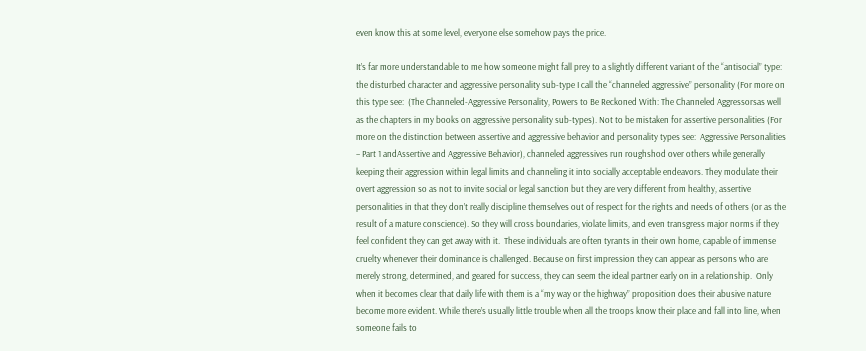even know this at some level, everyone else somehow pays the price.

It’s far more understandable to me how someone might fall prey to a slightly different variant of the “antisocial” type:  the disturbed character and aggressive personality sub-type I call the “channeled aggressive” personality (For more on this type see:  (The Channeled-Aggressive Personality, Powers to Be Reckoned With: The Channeled Aggressorsas well as the chapters in my books on aggressive personality sub-types). Not to be mistaken for assertive personalities (For more on the distinction between assertive and aggressive behavior and personality types see:  Aggressive Personalities – Part 1 andAssertive and Aggressive Behavior), channeled aggressives run roughshod over others while generally keeping their aggression within legal limits and channeling it into socially acceptable endeavors. They modulate their overt aggression so as not to invite social or legal sanction but they are very different from healthy, assertive personalities in that they don’t really discipline themselves out of respect for the rights and needs of others (or as the result of a mature conscience). So they will cross boundaries, violate limits, and even transgress major norms if they feel confident they can get away with it.  These individuals are often tyrants in their own home, capable of immense cruelty whenever their dominance is challenged. Because on first impression they can appear as persons who are merely strong, determined, and geared for success, they can seem the ideal partner early on in a relationship.  Only when it becomes clear that daily life with them is a “my way or the highway” proposition does their abusive nature become more evident. While there’s usually little trouble when all the troops know their place and fall into line, when someone fails to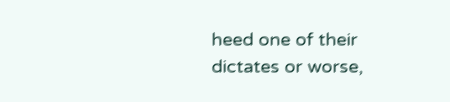heed one of their dictates or worse,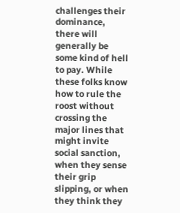challenges their dominance, there will generally be some kind of hell to pay. While these folks know how to rule the roost without crossing the major lines that might invite social sanction, when they sense their grip slipping, or when they think they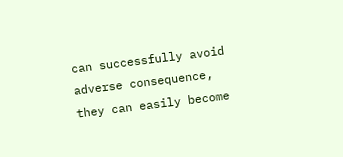can successfully avoid adverse consequence, they can easily become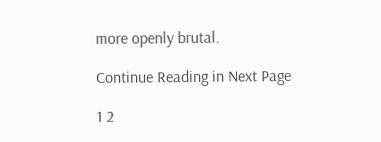more openly brutal.

Continue Reading in Next Page

1 2